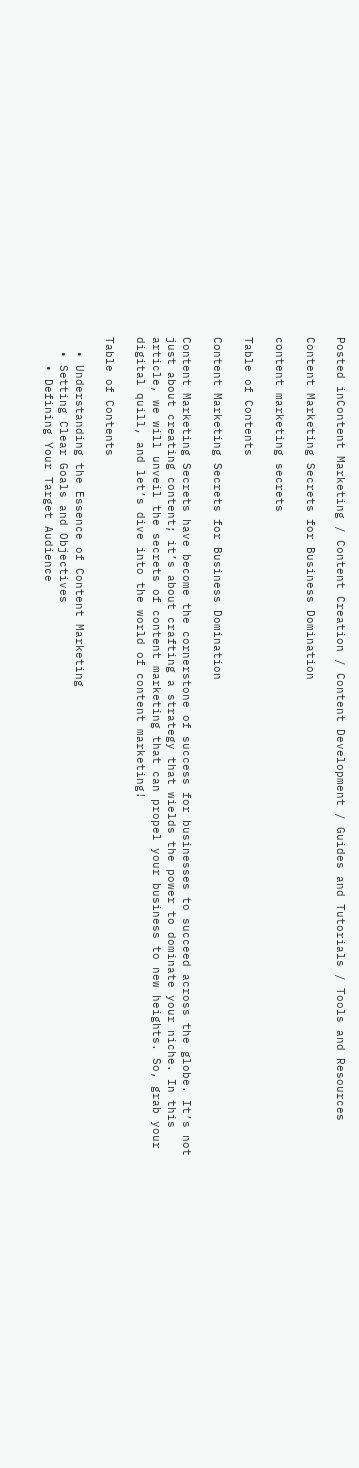Posted inContent Marketing / Content Creation / Content Development / Guides and Tutorials / Tools and Resources

Content Marketing Secrets for Business Domination

content marketing secrets

Table of Contents

Content Marketing Secrets for Business Domination

Content Marketing Secrets have become the cornerstone of success for businesses to succeed across the globe. It’s not just about creating content; it’s about crafting a strategy that wields the power to dominate your niche. In this article, we will unveil the secrets of content marketing that can propel your business to new heights. So, grab your digital quill, and let’s dive into the world of content marketing!

Table of Contents

  • Understanding the Essence of Content Marketing
  • Setting Clear Goals and Objectives
    • Defining Your Target Audience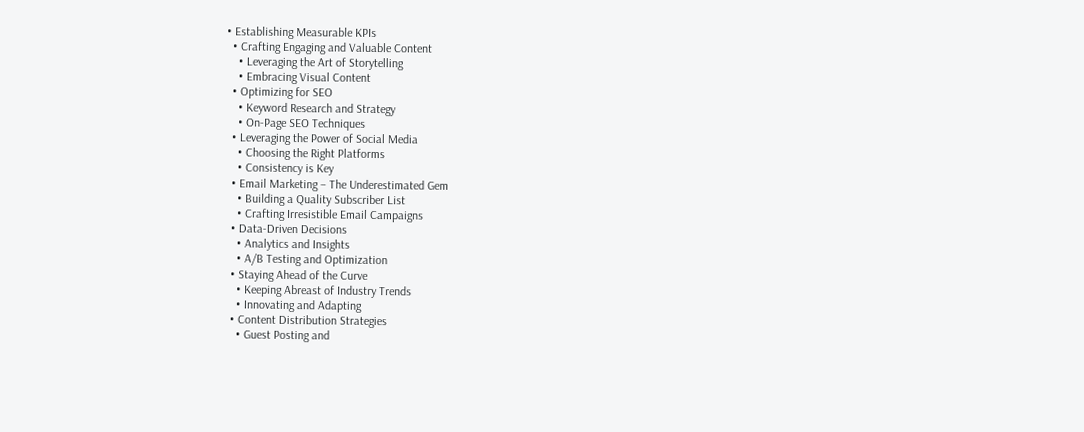• Establishing Measurable KPIs
  • Crafting Engaging and Valuable Content
    • Leveraging the Art of Storytelling
    • Embracing Visual Content
  • Optimizing for SEO
    • Keyword Research and Strategy
    • On-Page SEO Techniques
  • Leveraging the Power of Social Media
    • Choosing the Right Platforms
    • Consistency is Key
  • Email Marketing – The Underestimated Gem
    • Building a Quality Subscriber List
    • Crafting Irresistible Email Campaigns
  • Data-Driven Decisions
    • Analytics and Insights
    • A/B Testing and Optimization
  • Staying Ahead of the Curve
    • Keeping Abreast of Industry Trends
    • Innovating and Adapting
  • Content Distribution Strategies
    • Guest Posting and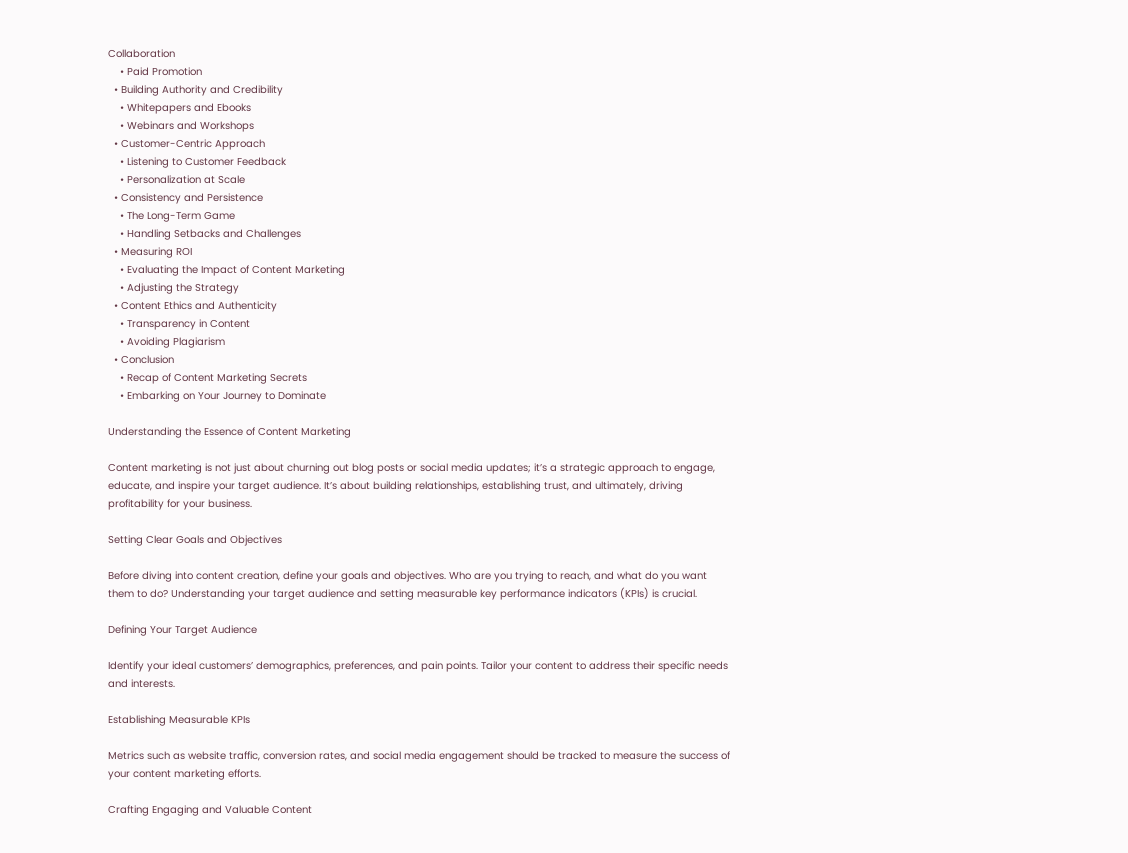Collaboration
    • Paid Promotion
  • Building Authority and Credibility
    • Whitepapers and Ebooks
    • Webinars and Workshops
  • Customer-Centric Approach
    • Listening to Customer Feedback
    • Personalization at Scale
  • Consistency and Persistence
    • The Long-Term Game
    • Handling Setbacks and Challenges
  • Measuring ROI
    • Evaluating the Impact of Content Marketing
    • Adjusting the Strategy
  • Content Ethics and Authenticity
    • Transparency in Content
    • Avoiding Plagiarism
  • Conclusion
    • Recap of Content Marketing Secrets
    • Embarking on Your Journey to Dominate

Understanding the Essence of Content Marketing

Content marketing is not just about churning out blog posts or social media updates; it’s a strategic approach to engage, educate, and inspire your target audience. It’s about building relationships, establishing trust, and ultimately, driving profitability for your business.

Setting Clear Goals and Objectives

Before diving into content creation, define your goals and objectives. Who are you trying to reach, and what do you want them to do? Understanding your target audience and setting measurable key performance indicators (KPIs) is crucial.

Defining Your Target Audience

Identify your ideal customers’ demographics, preferences, and pain points. Tailor your content to address their specific needs and interests.

Establishing Measurable KPIs

Metrics such as website traffic, conversion rates, and social media engagement should be tracked to measure the success of your content marketing efforts.

Crafting Engaging and Valuable Content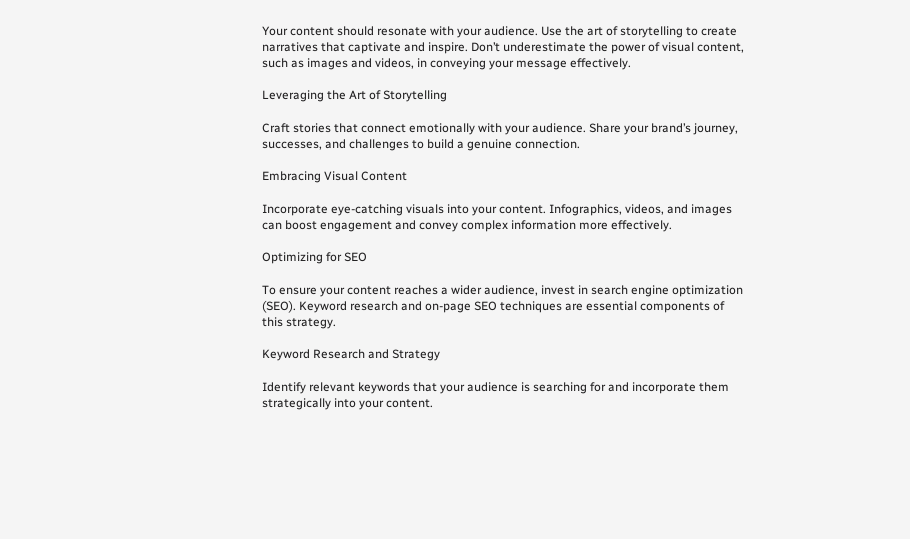Your content should resonate with your audience. Use the art of storytelling to create narratives that captivate and inspire. Don’t underestimate the power of visual content, such as images and videos, in conveying your message effectively.

Leveraging the Art of Storytelling

Craft stories that connect emotionally with your audience. Share your brand’s journey, successes, and challenges to build a genuine connection.

Embracing Visual Content

Incorporate eye-catching visuals into your content. Infographics, videos, and images can boost engagement and convey complex information more effectively.

Optimizing for SEO

To ensure your content reaches a wider audience, invest in search engine optimization (SEO). Keyword research and on-page SEO techniques are essential components of this strategy.

Keyword Research and Strategy

Identify relevant keywords that your audience is searching for and incorporate them strategically into your content.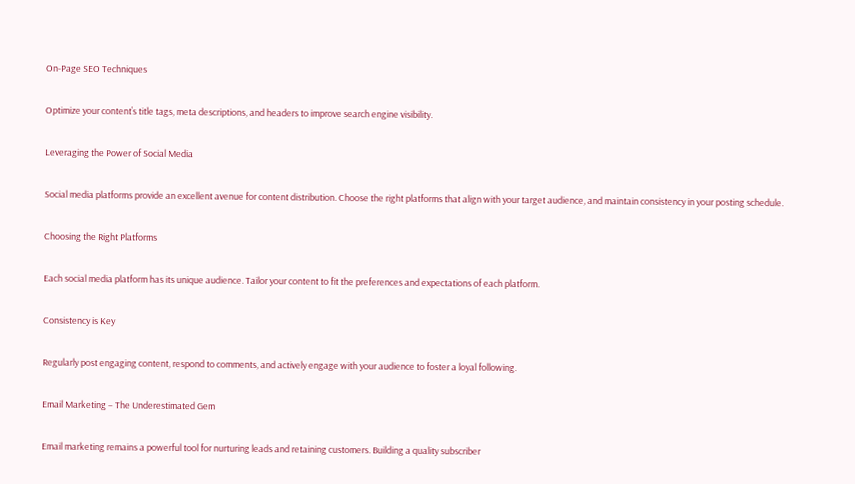On-Page SEO Techniques

Optimize your content’s title tags, meta descriptions, and headers to improve search engine visibility.

Leveraging the Power of Social Media

Social media platforms provide an excellent avenue for content distribution. Choose the right platforms that align with your target audience, and maintain consistency in your posting schedule.

Choosing the Right Platforms

Each social media platform has its unique audience. Tailor your content to fit the preferences and expectations of each platform.

Consistency is Key

Regularly post engaging content, respond to comments, and actively engage with your audience to foster a loyal following.

Email Marketing – The Underestimated Gem

Email marketing remains a powerful tool for nurturing leads and retaining customers. Building a quality subscriber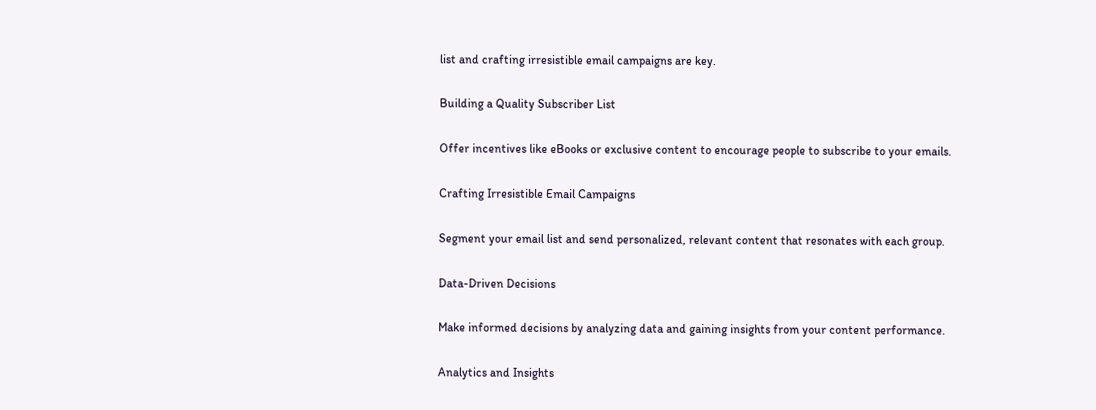list and crafting irresistible email campaigns are key.

Building a Quality Subscriber List

Offer incentives like eBooks or exclusive content to encourage people to subscribe to your emails.

Crafting Irresistible Email Campaigns

Segment your email list and send personalized, relevant content that resonates with each group.

Data-Driven Decisions

Make informed decisions by analyzing data and gaining insights from your content performance.

Analytics and Insights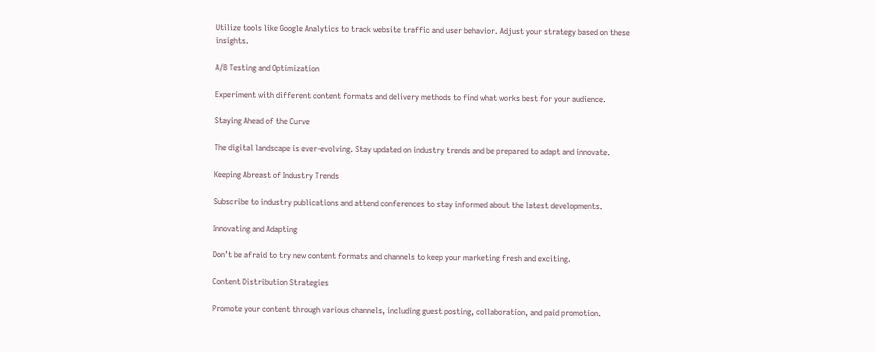Utilize tools like Google Analytics to track website traffic and user behavior. Adjust your strategy based on these insights.

A/B Testing and Optimization

Experiment with different content formats and delivery methods to find what works best for your audience.

Staying Ahead of the Curve

The digital landscape is ever-evolving. Stay updated on industry trends and be prepared to adapt and innovate.

Keeping Abreast of Industry Trends

Subscribe to industry publications and attend conferences to stay informed about the latest developments.

Innovating and Adapting

Don’t be afraid to try new content formats and channels to keep your marketing fresh and exciting.

Content Distribution Strategies

Promote your content through various channels, including guest posting, collaboration, and paid promotion.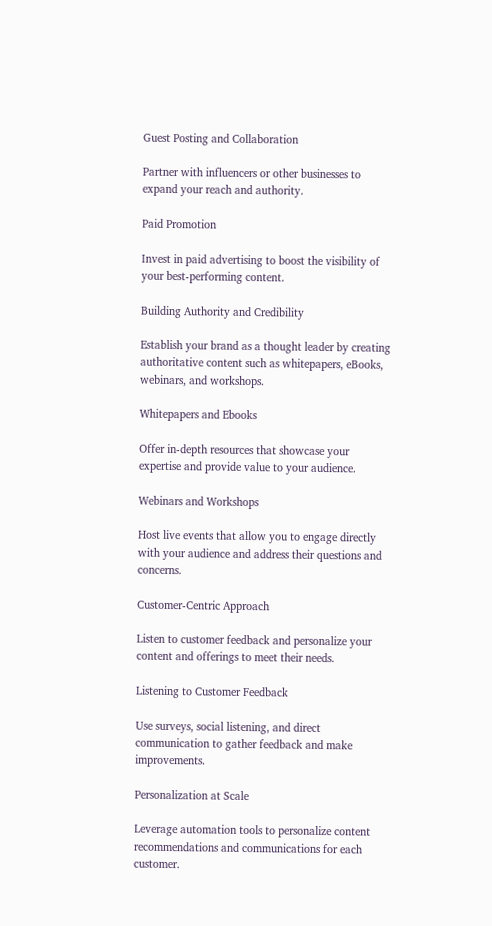Guest Posting and Collaboration

Partner with influencers or other businesses to expand your reach and authority.

Paid Promotion

Invest in paid advertising to boost the visibility of your best-performing content.

Building Authority and Credibility

Establish your brand as a thought leader by creating authoritative content such as whitepapers, eBooks, webinars, and workshops.

Whitepapers and Ebooks

Offer in-depth resources that showcase your expertise and provide value to your audience.

Webinars and Workshops

Host live events that allow you to engage directly with your audience and address their questions and concerns.

Customer-Centric Approach

Listen to customer feedback and personalize your content and offerings to meet their needs.

Listening to Customer Feedback

Use surveys, social listening, and direct communication to gather feedback and make improvements.

Personalization at Scale

Leverage automation tools to personalize content recommendations and communications for each customer.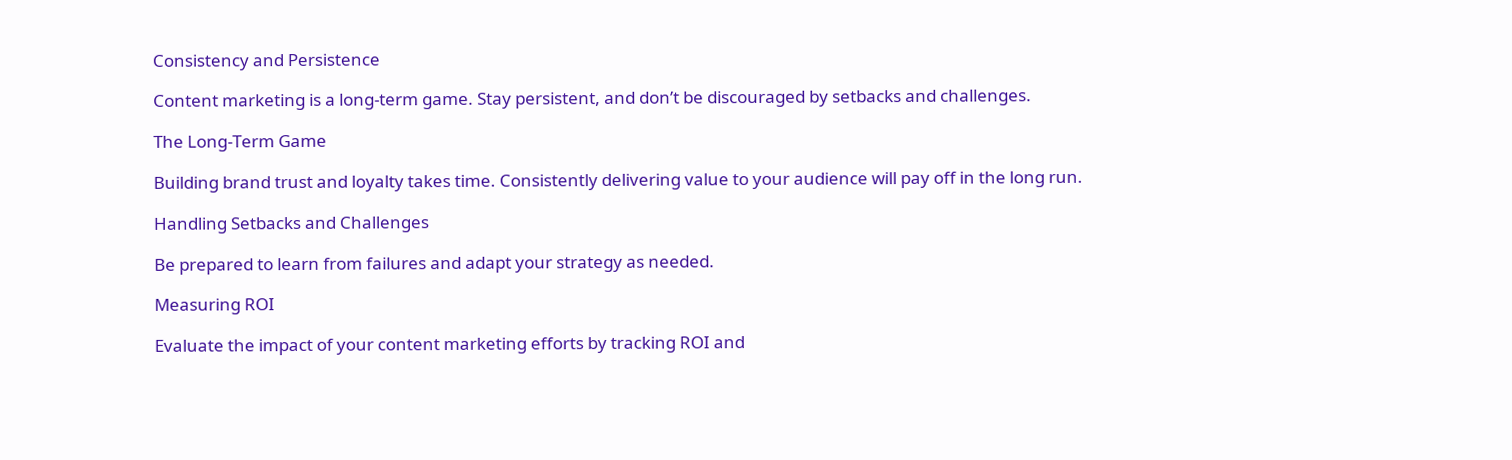Consistency and Persistence

Content marketing is a long-term game. Stay persistent, and don’t be discouraged by setbacks and challenges.

The Long-Term Game

Building brand trust and loyalty takes time. Consistently delivering value to your audience will pay off in the long run.

Handling Setbacks and Challenges

Be prepared to learn from failures and adapt your strategy as needed.

Measuring ROI

Evaluate the impact of your content marketing efforts by tracking ROI and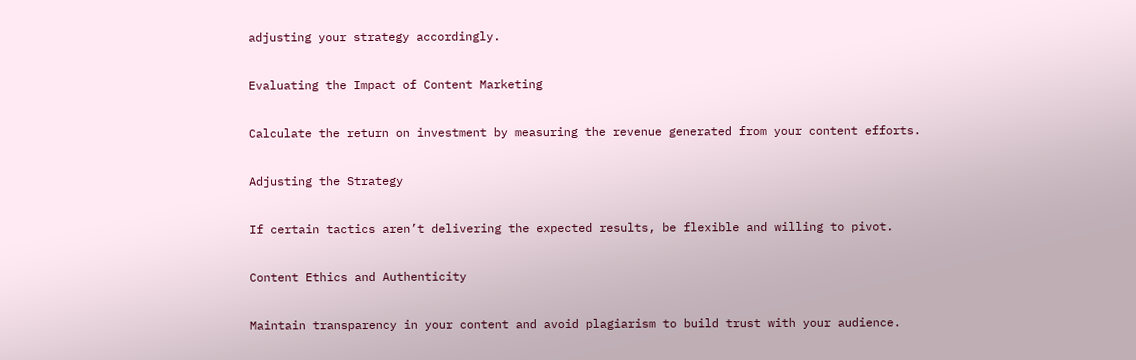adjusting your strategy accordingly.

Evaluating the Impact of Content Marketing

Calculate the return on investment by measuring the revenue generated from your content efforts.

Adjusting the Strategy

If certain tactics aren’t delivering the expected results, be flexible and willing to pivot.

Content Ethics and Authenticity

Maintain transparency in your content and avoid plagiarism to build trust with your audience.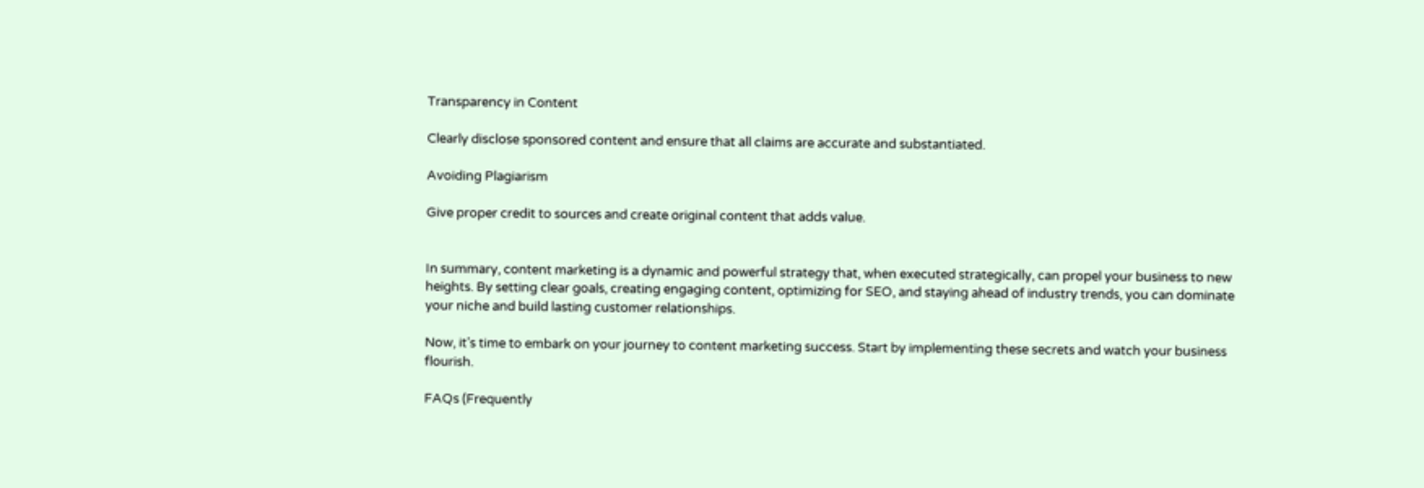Transparency in Content

Clearly disclose sponsored content and ensure that all claims are accurate and substantiated.

Avoiding Plagiarism

Give proper credit to sources and create original content that adds value.


In summary, content marketing is a dynamic and powerful strategy that, when executed strategically, can propel your business to new heights. By setting clear goals, creating engaging content, optimizing for SEO, and staying ahead of industry trends, you can dominate your niche and build lasting customer relationships.

Now, it’s time to embark on your journey to content marketing success. Start by implementing these secrets and watch your business flourish.

FAQs (Frequently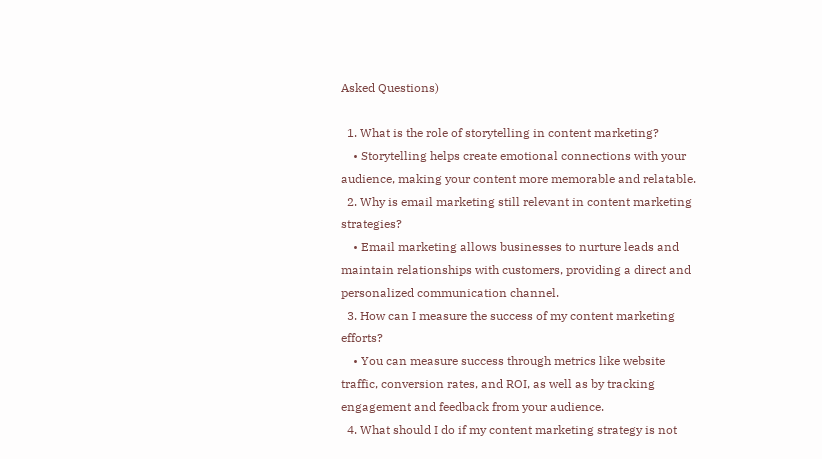Asked Questions)

  1. What is the role of storytelling in content marketing?
    • Storytelling helps create emotional connections with your audience, making your content more memorable and relatable.
  2. Why is email marketing still relevant in content marketing strategies?
    • Email marketing allows businesses to nurture leads and maintain relationships with customers, providing a direct and personalized communication channel.
  3. How can I measure the success of my content marketing efforts?
    • You can measure success through metrics like website traffic, conversion rates, and ROI, as well as by tracking engagement and feedback from your audience.
  4. What should I do if my content marketing strategy is not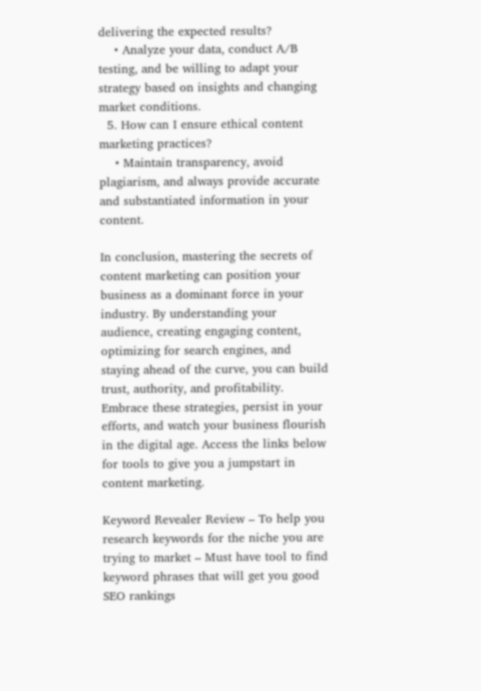delivering the expected results?
    • Analyze your data, conduct A/B testing, and be willing to adapt your strategy based on insights and changing market conditions.
  5. How can I ensure ethical content marketing practices?
    • Maintain transparency, avoid plagiarism, and always provide accurate and substantiated information in your content.

In conclusion, mastering the secrets of content marketing can position your business as a dominant force in your industry. By understanding your audience, creating engaging content, optimizing for search engines, and staying ahead of the curve, you can build trust, authority, and profitability. Embrace these strategies, persist in your efforts, and watch your business flourish in the digital age. Access the links below for tools to give you a jumpstart in content marketing.

Keyword Revealer Review – To help you research keywords for the niche you are trying to market – Must have tool to find keyword phrases that will get you good SEO rankings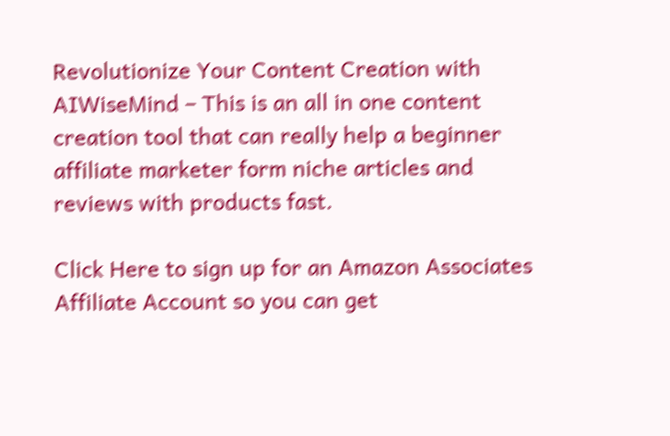Revolutionize Your Content Creation with AIWiseMind – This is an all in one content creation tool that can really help a beginner affiliate marketer form niche articles and reviews with products fast.

Click Here to sign up for an Amazon Associates Affiliate Account so you can get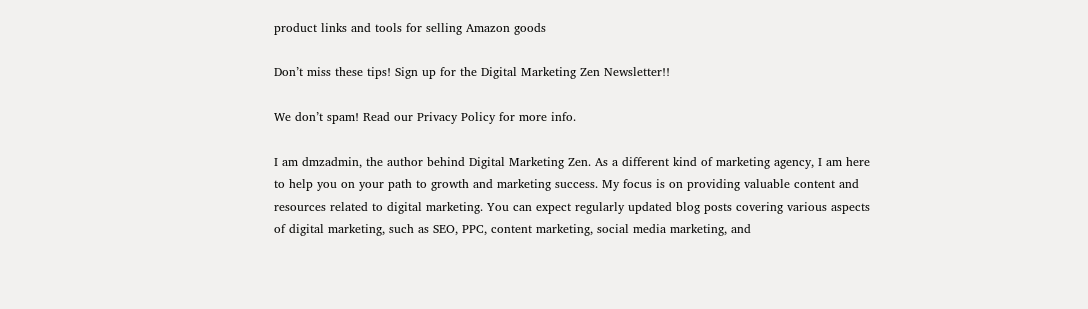product links and tools for selling Amazon goods

Don’t miss these tips! Sign up for the Digital Marketing Zen Newsletter!!

We don’t spam! Read our Privacy Policy for more info.

I am dmzadmin, the author behind Digital Marketing Zen. As a different kind of marketing agency, I am here to help you on your path to growth and marketing success. My focus is on providing valuable content and resources related to digital marketing. You can expect regularly updated blog posts covering various aspects of digital marketing, such as SEO, PPC, content marketing, social media marketing, and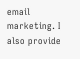email marketing. I also provide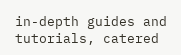in-depth guides and tutorials, catered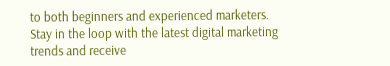to both beginners and experienced marketers. Stay in the loop with the latest digital marketing trends and receive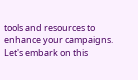tools and resources to enhance your campaigns. Let's embark on this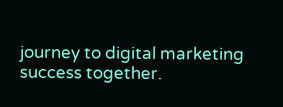journey to digital marketing success together.